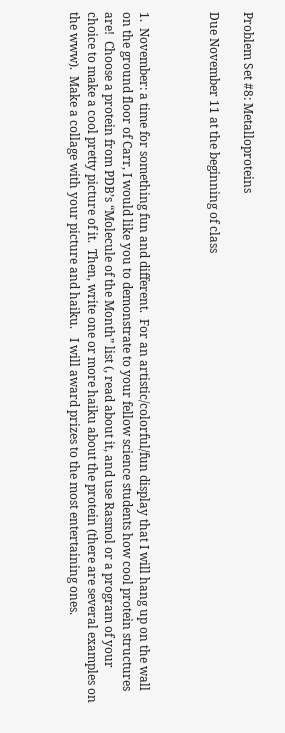Problem Set #8: Metalloproteins

Due November 11 at the beginning of class



1.  November: a time for something fun and different.  For an artistic/colorful/fun display that I will hang up on the wall on the ground floor of Carr, I would like you to demonstrate to your fellow science students how cool protein structures are!  Choose a protein from PDB’s “Molecule of the Month” list (, read about it, and use Rasmol or a program of your choice to make a cool pretty picture of it.  Then, write one or more haiku about the protein (there are several examples on the www).  Make a collage with your picture and haiku.   I will award prizes to the most entertaining ones.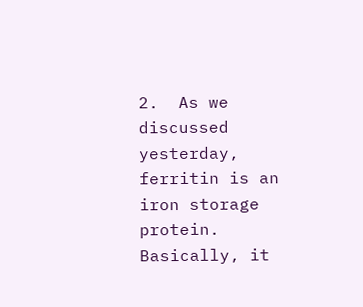2.  As we discussed yesterday, ferritin is an iron storage protein.  Basically, it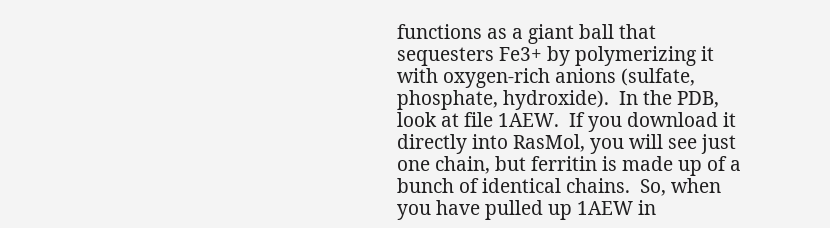functions as a giant ball that sequesters Fe3+ by polymerizing it with oxygen-rich anions (sulfate, phosphate, hydroxide).  In the PDB, look at file 1AEW.  If you download it directly into RasMol, you will see just one chain, but ferritin is made up of a bunch of identical chains.  So, when you have pulled up 1AEW in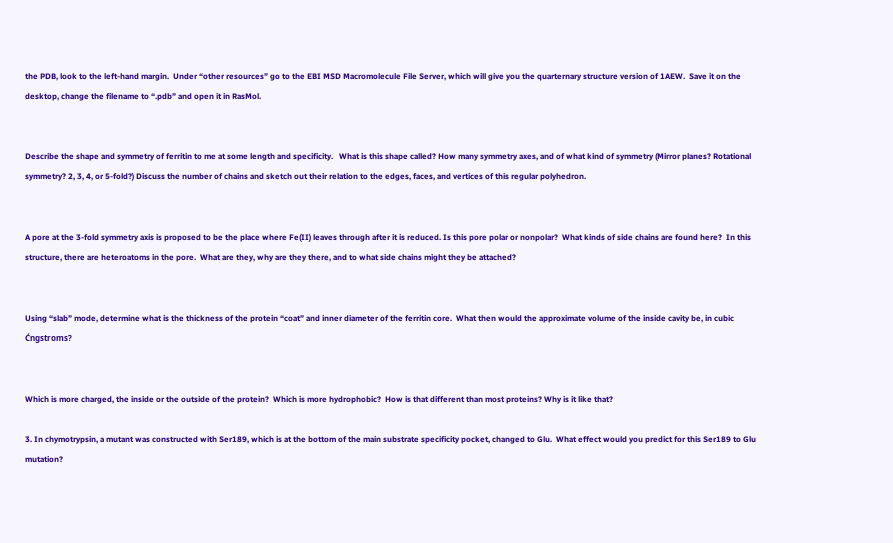the PDB, look to the left-hand margin.  Under “other resources” go to the EBI MSD Macromolecule File Server, which will give you the quarternary structure version of 1AEW.  Save it on the desktop, change the filename to “.pdb” and open it in RasMol.


Describe the shape and symmetry of ferritin to me at some length and specificity.   What is this shape called? How many symmetry axes, and of what kind of symmetry (Mirror planes? Rotational symmetry? 2, 3, 4, or 5-fold?) Discuss the number of chains and sketch out their relation to the edges, faces, and vertices of this regular polyhedron.


A pore at the 3-fold symmetry axis is proposed to be the place where Fe(II) leaves through after it is reduced. Is this pore polar or nonpolar?  What kinds of side chains are found here?  In this structure, there are heteroatoms in the pore.  What are they, why are they there, and to what side chains might they be attached?


Using “slab” mode, determine what is the thickness of the protein “coat” and inner diameter of the ferritin core.  What then would the approximate volume of the inside cavity be, in cubic Ćngstroms?


Which is more charged, the inside or the outside of the protein?  Which is more hydrophobic?  How is that different than most proteins? Why is it like that?

3. In chymotrypsin, a mutant was constructed with Ser189, which is at the bottom of the main substrate specificity pocket, changed to Glu.  What effect would you predict for this Ser189 to Glu mutation?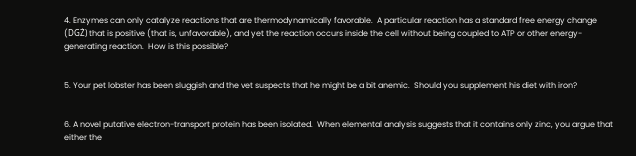4. Enzymes can only catalyze reactions that are thermodynamically favorable.  A particular reaction has a standard free energy change (DGŻ) that is positive (that is, unfavorable), and yet the reaction occurs inside the cell without being coupled to ATP or other energy-generating reaction.  How is this possible?


5. Your pet lobster has been sluggish and the vet suspects that he might be a bit anemic.  Should you supplement his diet with iron?


6. A novel putative electron-transport protein has been isolated.  When elemental analysis suggests that it contains only zinc, you argue that either the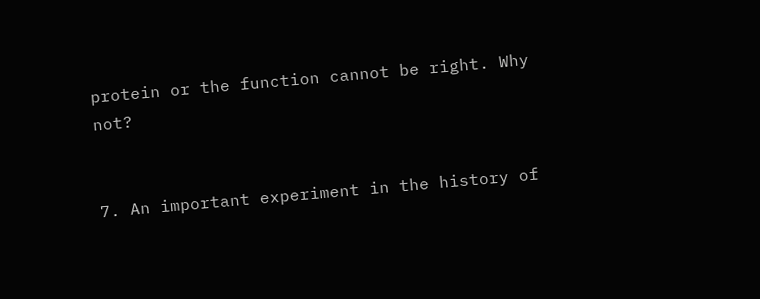protein or the function cannot be right. Why not?


7. An important experiment in the history of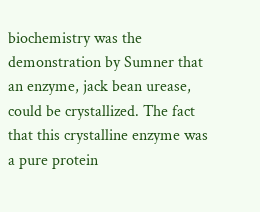biochemistry was the demonstration by Sumner that an enzyme, jack bean urease, could be crystallized. The fact that this crystalline enzyme was a pure protein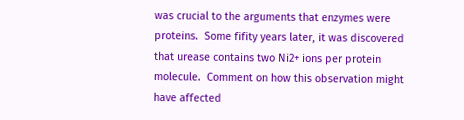was crucial to the arguments that enzymes were proteins.  Some fifity years later, it was discovered that urease contains two Ni2+ ions per protein molecule.  Comment on how this observation might have affected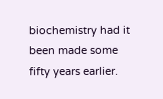biochemistry had it been made some fifty years earlier.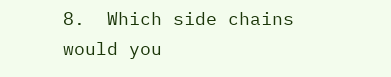8.  Which side chains would you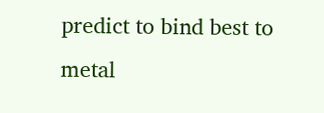predict to bind best to metal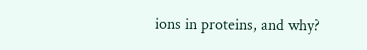ions in proteins, and why?